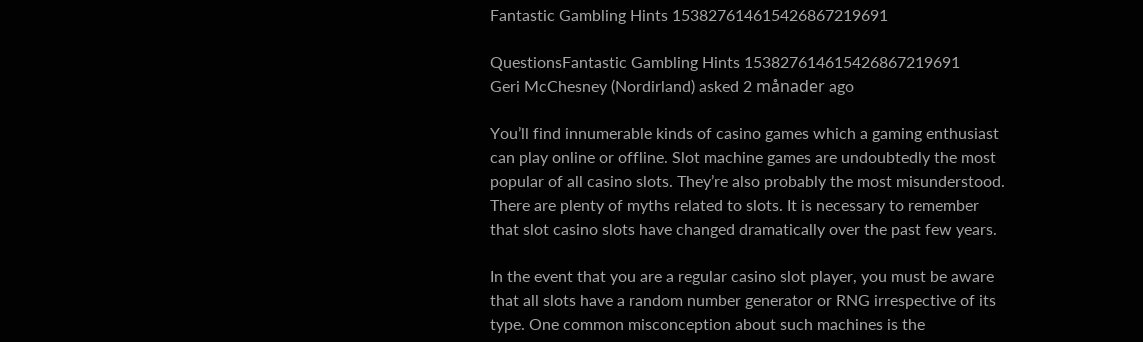Fantastic Gambling Hints 153827614615426867219691

QuestionsFantastic Gambling Hints 153827614615426867219691
Geri McChesney (Nordirland) asked 2 månader ago

You’ll find innumerable kinds of casino games which a gaming enthusiast can play online or offline. Slot machine games are undoubtedly the most popular of all casino slots. They’re also probably the most misunderstood. There are plenty of myths related to slots. It is necessary to remember that slot casino slots have changed dramatically over the past few years.

In the event that you are a regular casino slot player, you must be aware that all slots have a random number generator or RNG irrespective of its type. One common misconception about such machines is the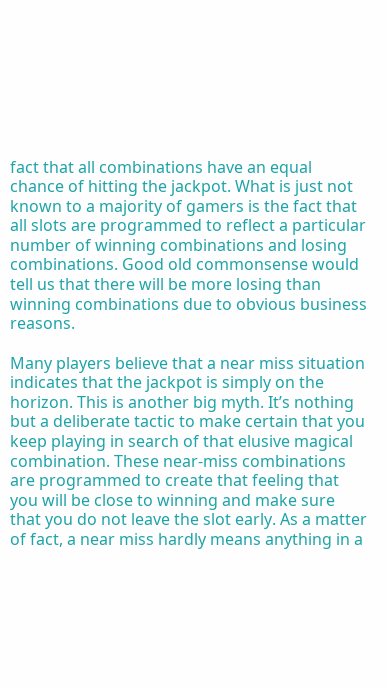fact that all combinations have an equal chance of hitting the jackpot. What is just not known to a majority of gamers is the fact that all slots are programmed to reflect a particular number of winning combinations and losing combinations. Good old commonsense would tell us that there will be more losing than winning combinations due to obvious business reasons.

Many players believe that a near miss situation indicates that the jackpot is simply on the horizon. This is another big myth. It’s nothing but a deliberate tactic to make certain that you keep playing in search of that elusive magical combination. These near-miss combinations are programmed to create that feeling that you will be close to winning and make sure that you do not leave the slot early. As a matter of fact, a near miss hardly means anything in a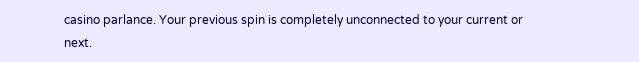casino parlance. Your previous spin is completely unconnected to your current or next.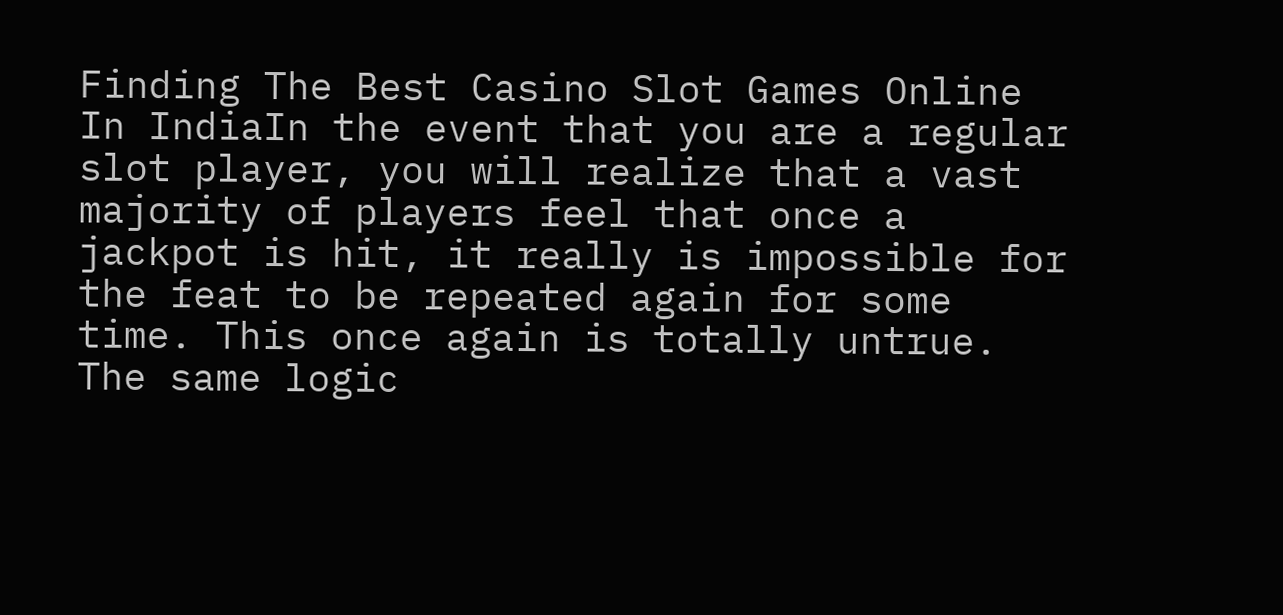Finding The Best Casino Slot Games Online In IndiaIn the event that you are a regular slot player, you will realize that a vast majority of players feel that once a jackpot is hit, it really is impossible for the feat to be repeated again for some time. This once again is totally untrue. The same logic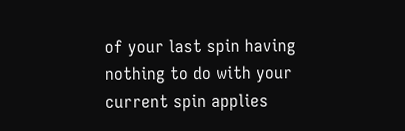of your last spin having nothing to do with your current spin applies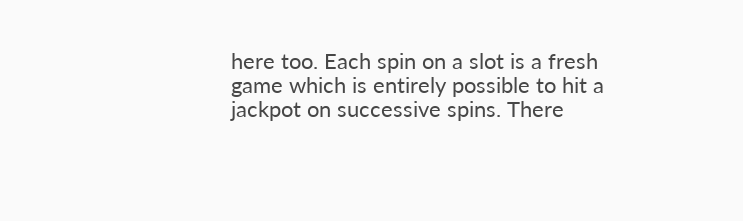here too. Each spin on a slot is a fresh game which is entirely possible to hit a jackpot on successive spins. There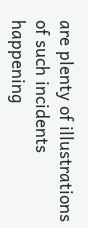are plenty of illustrations of such incidents happening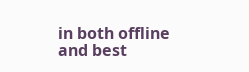in both offline and best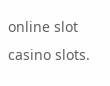online slot casino slots.